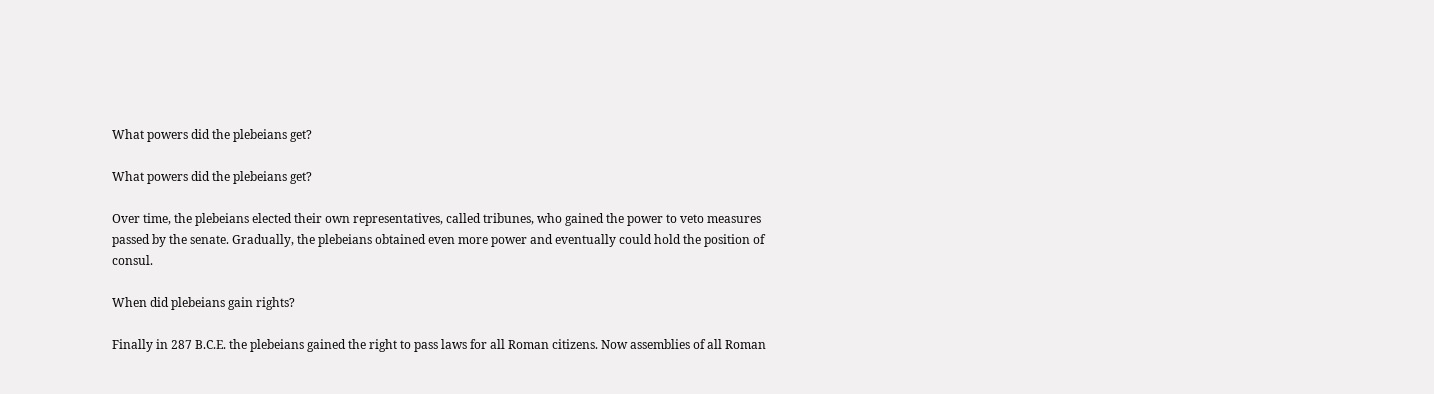What powers did the plebeians get?

What powers did the plebeians get?

Over time, the plebeians elected their own representatives, called tribunes, who gained the power to veto measures passed by the senate. Gradually, the plebeians obtained even more power and eventually could hold the position of consul.

When did plebeians gain rights?

Finally in 287 B.C.E. the plebeians gained the right to pass laws for all Roman citizens. Now assemblies of all Roman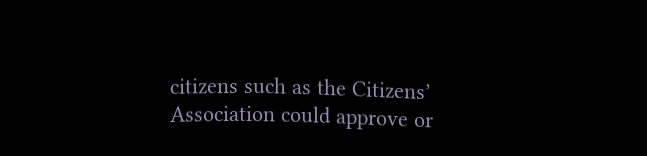citizens such as the Citizens’ Association could approve or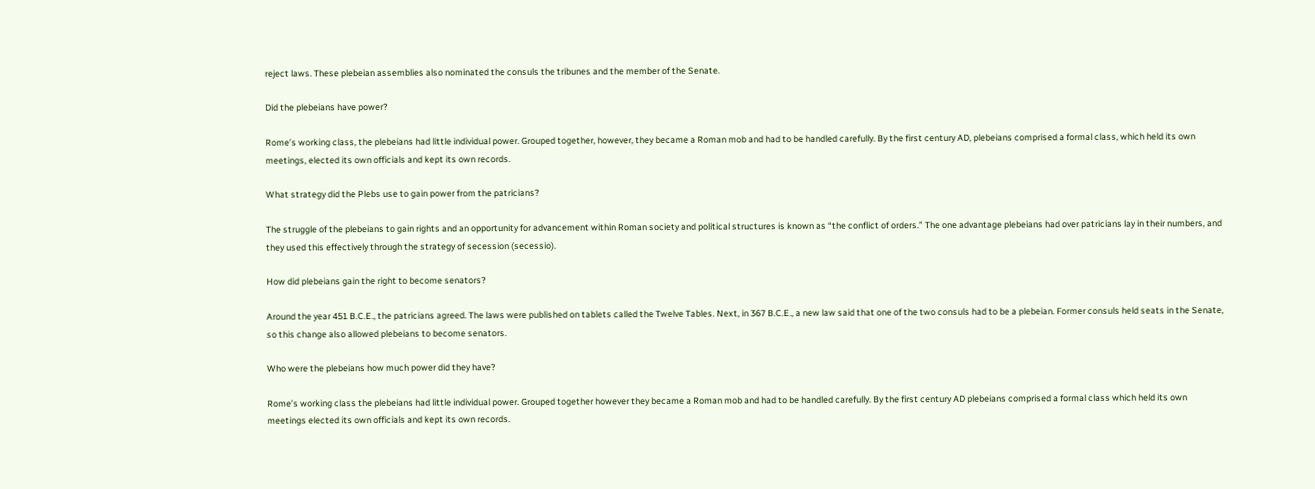reject laws. These plebeian assemblies also nominated the consuls the tribunes and the member of the Senate.

Did the plebeians have power?

Rome’s working class, the plebeians had little individual power. Grouped together, however, they became a Roman mob and had to be handled carefully. By the first century AD, plebeians comprised a formal class, which held its own meetings, elected its own officials and kept its own records.

What strategy did the Plebs use to gain power from the patricians?

The struggle of the plebeians to gain rights and an opportunity for advancement within Roman society and political structures is known as “the conflict of orders.” The one advantage plebeians had over patricians lay in their numbers, and they used this effectively through the strategy of secession (secessio).

How did plebeians gain the right to become senators?

Around the year 451 B.C.E., the patricians agreed. The laws were published on tablets called the Twelve Tables. Next, in 367 B.C.E., a new law said that one of the two consuls had to be a plebeian. Former consuls held seats in the Senate, so this change also allowed plebeians to become senators.

Who were the plebeians how much power did they have?

Rome’s working class the plebeians had little individual power. Grouped together however they became a Roman mob and had to be handled carefully. By the first century AD plebeians comprised a formal class which held its own meetings elected its own officials and kept its own records.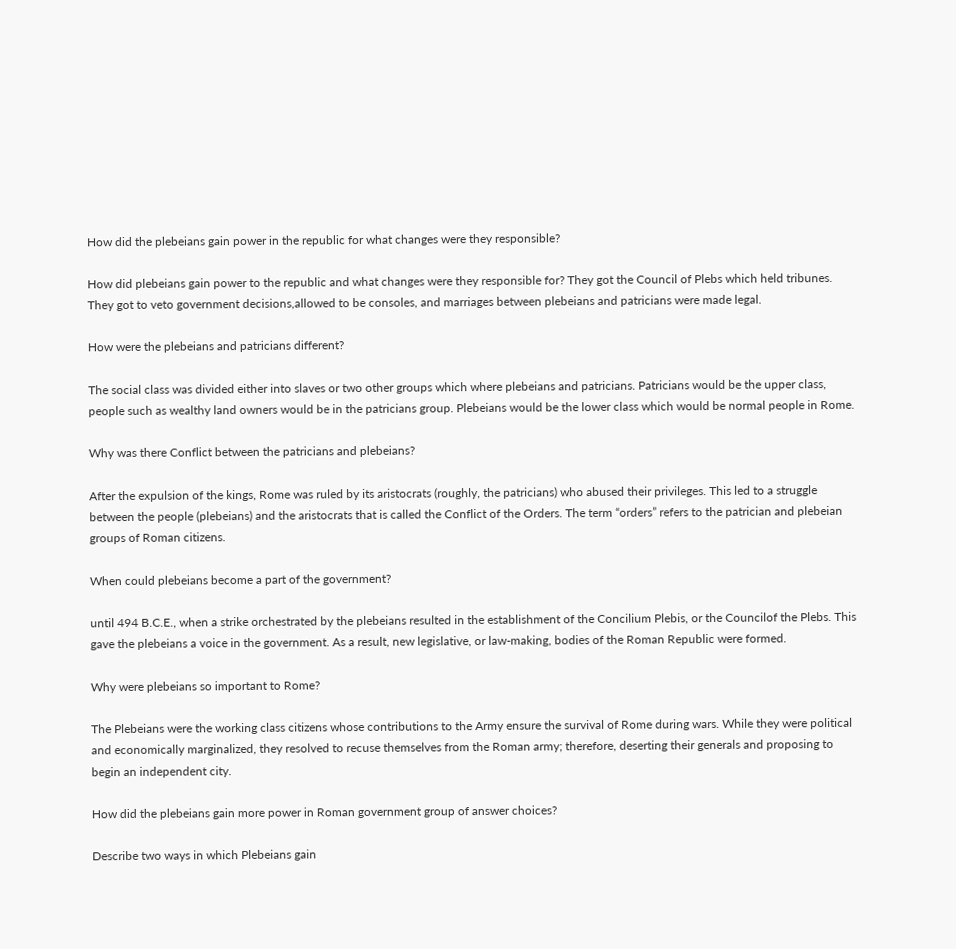How did the plebeians gain power in the republic for what changes were they responsible?

How did plebeians gain power to the republic and what changes were they responsible for? They got the Council of Plebs which held tribunes. They got to veto government decisions,allowed to be consoles, and marriages between plebeians and patricians were made legal.

How were the plebeians and patricians different?

The social class was divided either into slaves or two other groups which where plebeians and patricians. Patricians would be the upper class, people such as wealthy land owners would be in the patricians group. Plebeians would be the lower class which would be normal people in Rome.

Why was there Conflict between the patricians and plebeians?

After the expulsion of the kings, Rome was ruled by its aristocrats (roughly, the patricians) who abused their privileges. This led to a struggle between the people (plebeians) and the aristocrats that is called the Conflict of the Orders. The term “orders” refers to the patrician and plebeian groups of Roman citizens.

When could plebeians become a part of the government?

until 494 B.C.E., when a strike orchestrated by the plebeians resulted in the establishment of the Concilium Plebis, or the Councilof the Plebs. This gave the plebeians a voice in the government. As a result, new legislative, or law-making, bodies of the Roman Republic were formed.

Why were plebeians so important to Rome?

The Plebeians were the working class citizens whose contributions to the Army ensure the survival of Rome during wars. While they were political and economically marginalized, they resolved to recuse themselves from the Roman army; therefore, deserting their generals and proposing to begin an independent city.

How did the plebeians gain more power in Roman government group of answer choices?

Describe two ways in which Plebeians gain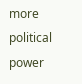more political power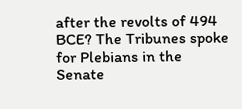after the revolts of 494 BCE? The Tribunes spoke for Plebians in the Senate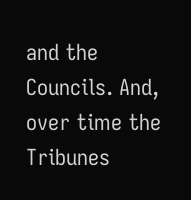and the Councils. And, over time the Tribunes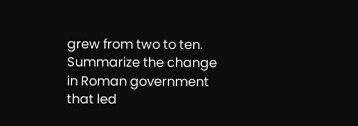grew from two to ten. Summarize the change in Roman government that led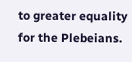to greater equality for the Plebeians.